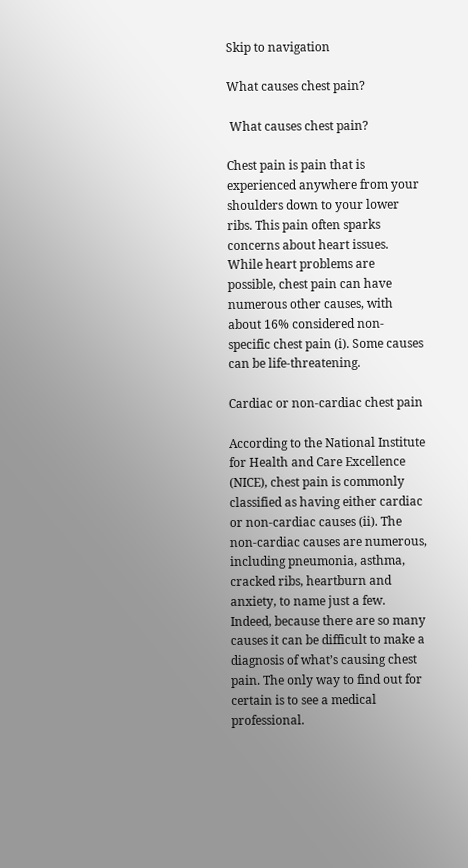Skip to navigation

What causes chest pain?

 What causes chest pain?

Chest pain is pain that is experienced anywhere from your shoulders down to your lower ribs. This pain often sparks concerns about heart issues. While heart problems are possible, chest pain can have numerous other causes, with about 16% considered non-specific chest pain (i). Some causes can be life-threatening.

Cardiac or non-cardiac chest pain

According to the National Institute for Health and Care Excellence (NICE), chest pain is commonly classified as having either cardiac or non-cardiac causes (ii). The non-cardiac causes are numerous, including pneumonia, asthma, cracked ribs, heartburn and anxiety, to name just a few. Indeed, because there are so many causes it can be difficult to make a diagnosis of what’s causing chest pain. The only way to find out for certain is to see a medical professional.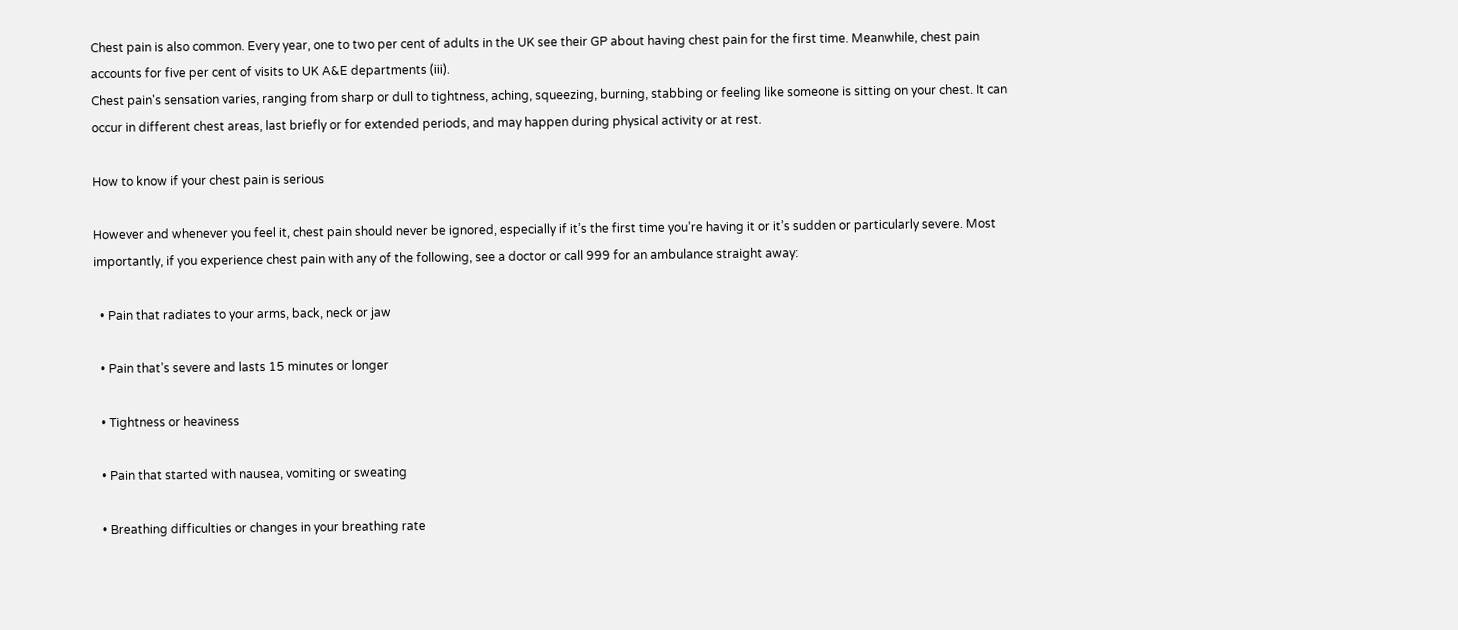Chest pain is also common. Every year, one to two per cent of adults in the UK see their GP about having chest pain for the first time. Meanwhile, chest pain accounts for five per cent of visits to UK A&E departments (iii).
Chest pain's sensation varies, ranging from sharp or dull to tightness, aching, squeezing, burning, stabbing or feeling like someone is sitting on your chest. It can occur in different chest areas, last briefly or for extended periods, and may happen during physical activity or at rest.

How to know if your chest pain is serious

However and whenever you feel it, chest pain should never be ignored, especially if it’s the first time you’re having it or it’s sudden or particularly severe. Most importantly, if you experience chest pain with any of the following, see a doctor or call 999 for an ambulance straight away:

  • Pain that radiates to your arms, back, neck or jaw

  • Pain that’s severe and lasts 15 minutes or longer

  • Tightness or heaviness

  • Pain that started with nausea, vomiting or sweating

  • Breathing difficulties or changes in your breathing rate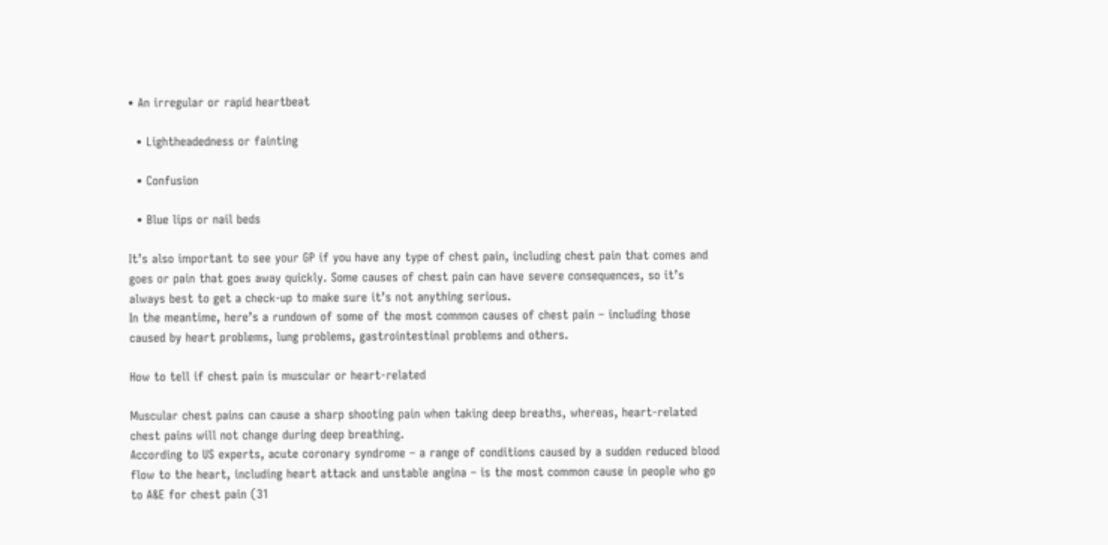• An irregular or rapid heartbeat

  • Lightheadedness or fainting

  • Confusion

  • Blue lips or nail beds

It’s also important to see your GP if you have any type of chest pain, including chest pain that comes and goes or pain that goes away quickly. Some causes of chest pain can have severe consequences, so it’s always best to get a check-up to make sure it’s not anything serious.
In the meantime, here’s a rundown of some of the most common causes of chest pain – including those caused by heart problems, lung problems, gastrointestinal problems and others.

How to tell if chest pain is muscular or heart-related

Muscular chest pains can cause a sharp shooting pain when taking deep breaths, whereas, heart-related chest pains will not change during deep breathing.
According to US experts, acute coronary syndrome – a range of conditions caused by a sudden reduced blood flow to the heart, including heart attack and unstable angina – is the most common cause in people who go to A&E for chest pain (31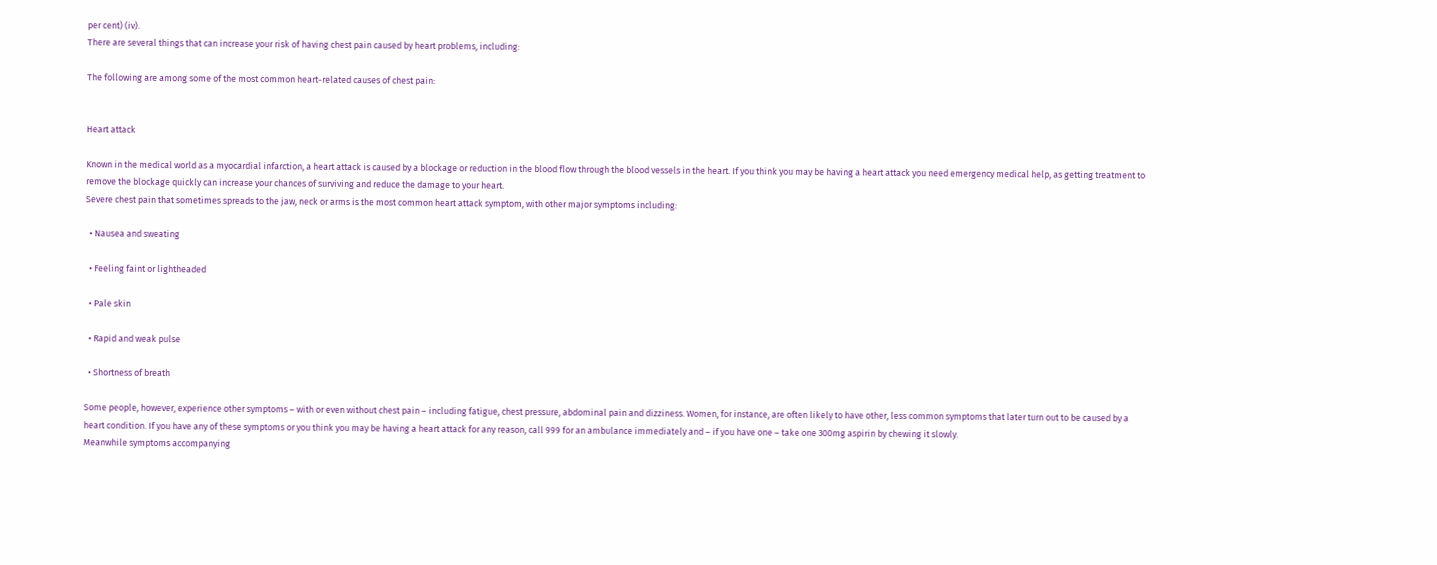per cent) (iv).
There are several things that can increase your risk of having chest pain caused by heart problems, including:

The following are among some of the most common heart-related causes of chest pain:


Heart attack

Known in the medical world as a myocardial infarction, a heart attack is caused by a blockage or reduction in the blood flow through the blood vessels in the heart. If you think you may be having a heart attack you need emergency medical help, as getting treatment to remove the blockage quickly can increase your chances of surviving and reduce the damage to your heart.
Severe chest pain that sometimes spreads to the jaw, neck or arms is the most common heart attack symptom, with other major symptoms including:

  • Nausea and sweating

  • Feeling faint or lightheaded

  • Pale skin

  • Rapid and weak pulse

  • Shortness of breath

Some people, however, experience other symptoms – with or even without chest pain – including fatigue, chest pressure, abdominal pain and dizziness. Women, for instance, are often likely to have other, less common symptoms that later turn out to be caused by a heart condition. If you have any of these symptoms or you think you may be having a heart attack for any reason, call 999 for an ambulance immediately and – if you have one – take one 300mg aspirin by chewing it slowly.
Meanwhile symptoms accompanying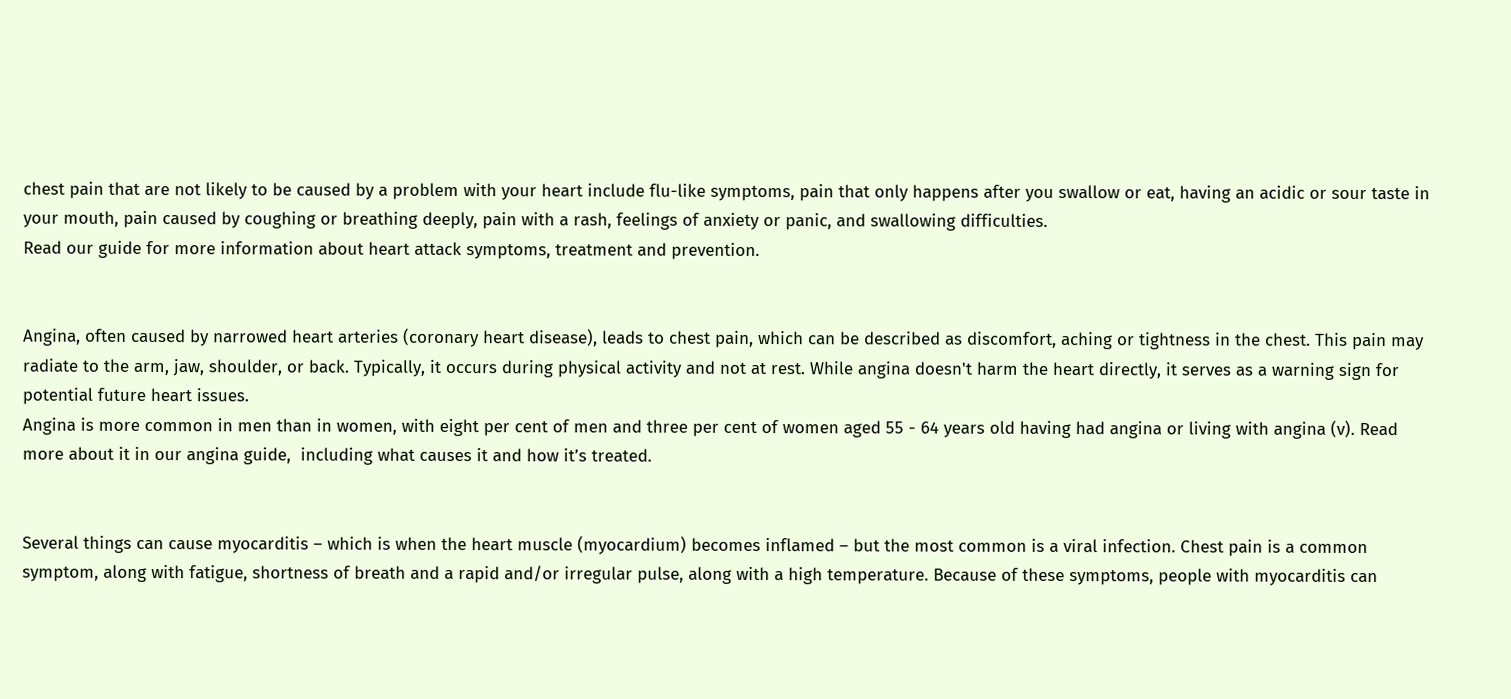chest pain that are not likely to be caused by a problem with your heart include flu-like symptoms, pain that only happens after you swallow or eat, having an acidic or sour taste in your mouth, pain caused by coughing or breathing deeply, pain with a rash, feelings of anxiety or panic, and swallowing difficulties.
Read our guide for more information about heart attack symptoms, treatment and prevention.


Angina, often caused by narrowed heart arteries (coronary heart disease), leads to chest pain, which can be described as discomfort, aching or tightness in the chest. This pain may radiate to the arm, jaw, shoulder, or back. Typically, it occurs during physical activity and not at rest. While angina doesn't harm the heart directly, it serves as a warning sign for potential future heart issues.
Angina is more common in men than in women, with eight per cent of men and three per cent of women aged 55 - 64 years old having had angina or living with angina (v). Read more about it in our angina guide,  including what causes it and how it’s treated.


Several things can cause myocarditis – which is when the heart muscle (myocardium) becomes inflamed – but the most common is a viral infection. Chest pain is a common symptom, along with fatigue, shortness of breath and a rapid and/or irregular pulse, along with a high temperature. Because of these symptoms, people with myocarditis can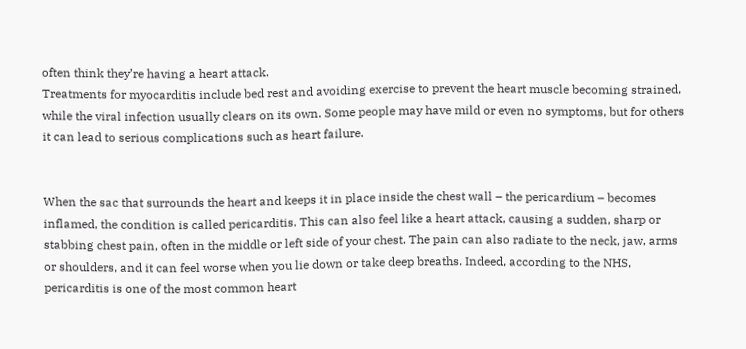often think they’re having a heart attack.
Treatments for myocarditis include bed rest and avoiding exercise to prevent the heart muscle becoming strained, while the viral infection usually clears on its own. Some people may have mild or even no symptoms, but for others it can lead to serious complications such as heart failure.


When the sac that surrounds the heart and keeps it in place inside the chest wall – the pericardium – becomes inflamed, the condition is called pericarditis. This can also feel like a heart attack, causing a sudden, sharp or stabbing chest pain, often in the middle or left side of your chest. The pain can also radiate to the neck, jaw, arms or shoulders, and it can feel worse when you lie down or take deep breaths. Indeed, according to the NHS, pericarditis is one of the most common heart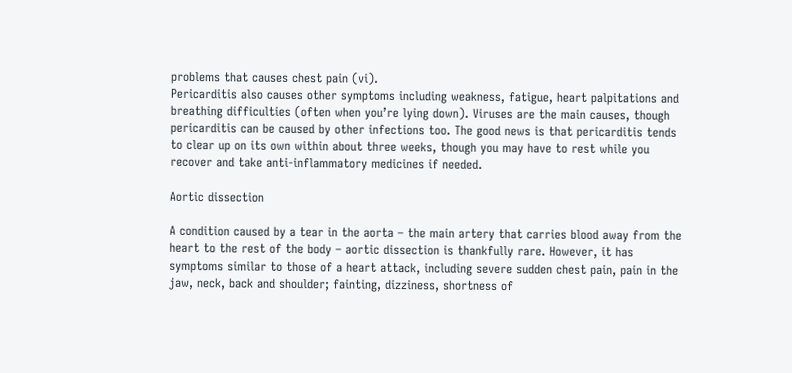problems that causes chest pain (vi).
Pericarditis also causes other symptoms including weakness, fatigue, heart palpitations and breathing difficulties (often when you’re lying down). Viruses are the main causes, though pericarditis can be caused by other infections too. The good news is that pericarditis tends to clear up on its own within about three weeks, though you may have to rest while you recover and take anti-inflammatory medicines if needed.

Aortic dissection

A condition caused by a tear in the aorta – the main artery that carries blood away from the heart to the rest of the body – aortic dissection is thankfully rare. However, it has symptoms similar to those of a heart attack, including severe sudden chest pain, pain in the jaw, neck, back and shoulder; fainting, dizziness, shortness of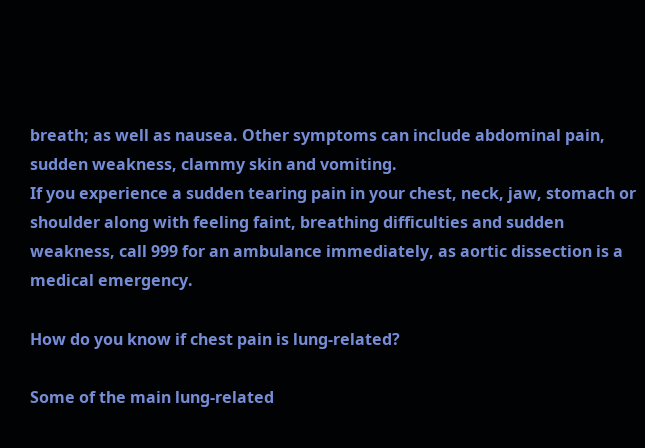breath; as well as nausea. Other symptoms can include abdominal pain, sudden weakness, clammy skin and vomiting.
If you experience a sudden tearing pain in your chest, neck, jaw, stomach or shoulder along with feeling faint, breathing difficulties and sudden weakness, call 999 for an ambulance immediately, as aortic dissection is a medical emergency.

How do you know if chest pain is lung-related?

Some of the main lung-related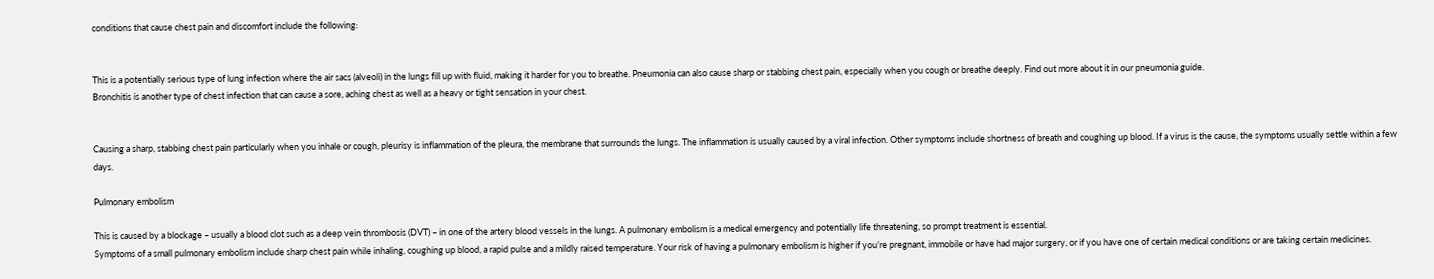conditions that cause chest pain and discomfort include the following:


This is a potentially serious type of lung infection where the air sacs (alveoli) in the lungs fill up with fluid, making it harder for you to breathe. Pneumonia can also cause sharp or stabbing chest pain, especially when you cough or breathe deeply. Find out more about it in our pneumonia guide.
Bronchitis is another type of chest infection that can cause a sore, aching chest as well as a heavy or tight sensation in your chest.


Causing a sharp, stabbing chest pain particularly when you inhale or cough, pleurisy is inflammation of the pleura, the membrane that surrounds the lungs. The inflammation is usually caused by a viral infection. Other symptoms include shortness of breath and coughing up blood. If a virus is the cause, the symptoms usually settle within a few days.

Pulmonary embolism

This is caused by a blockage – usually a blood clot such as a deep vein thrombosis (DVT) – in one of the artery blood vessels in the lungs. A pulmonary embolism is a medical emergency and potentially life threatening, so prompt treatment is essential.
Symptoms of a small pulmonary embolism include sharp chest pain while inhaling, coughing up blood, a rapid pulse and a mildly raised temperature. Your risk of having a pulmonary embolism is higher if you’re pregnant, immobile or have had major surgery, or if you have one of certain medical conditions or are taking certain medicines.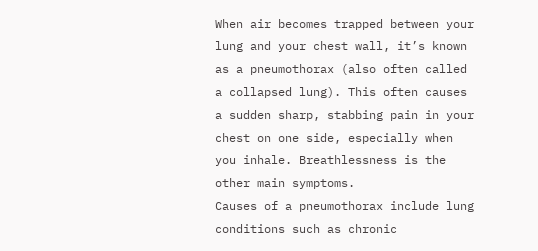When air becomes trapped between your lung and your chest wall, it’s known as a pneumothorax (also often called a collapsed lung). This often causes a sudden sharp, stabbing pain in your chest on one side, especially when you inhale. Breathlessness is the other main symptoms.
Causes of a pneumothorax include lung conditions such as chronic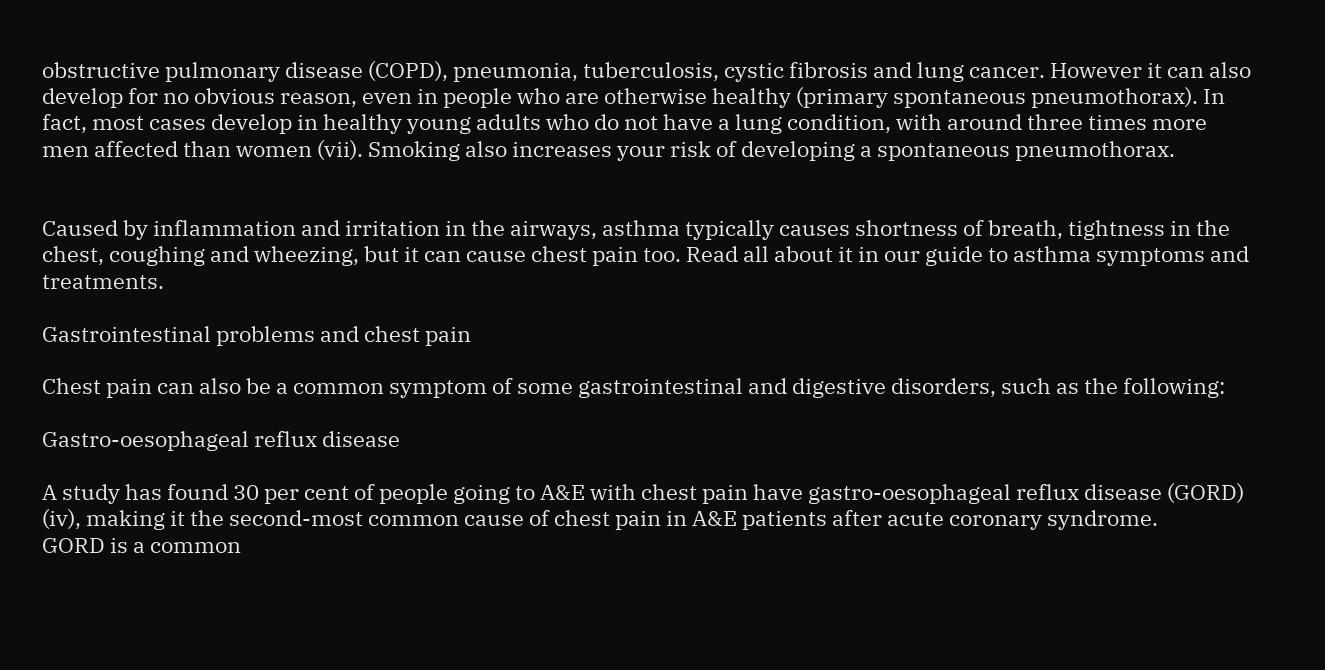obstructive pulmonary disease (COPD), pneumonia, tuberculosis, cystic fibrosis and lung cancer. However it can also develop for no obvious reason, even in people who are otherwise healthy (primary spontaneous pneumothorax). In fact, most cases develop in healthy young adults who do not have a lung condition, with around three times more men affected than women (vii). Smoking also increases your risk of developing a spontaneous pneumothorax.


Caused by inflammation and irritation in the airways, asthma typically causes shortness of breath, tightness in the chest, coughing and wheezing, but it can cause chest pain too. Read all about it in our guide to asthma symptoms and treatments.

Gastrointestinal problems and chest pain

Chest pain can also be a common symptom of some gastrointestinal and digestive disorders, such as the following:

Gastro-oesophageal reflux disease

A study has found 30 per cent of people going to A&E with chest pain have gastro-oesophageal reflux disease (GORD) (iv), making it the second-most common cause of chest pain in A&E patients after acute coronary syndrome.
GORD is a common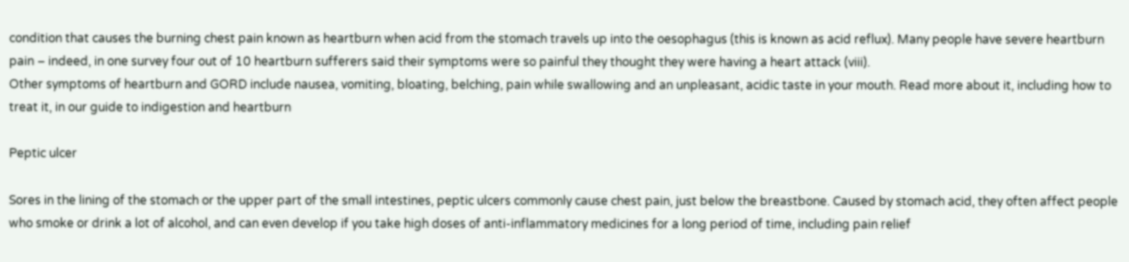condition that causes the burning chest pain known as heartburn when acid from the stomach travels up into the oesophagus (this is known as acid reflux). Many people have severe heartburn pain – indeed, in one survey four out of 10 heartburn sufferers said their symptoms were so painful they thought they were having a heart attack (viii).
Other symptoms of heartburn and GORD include nausea, vomiting, bloating, belching, pain while swallowing and an unpleasant, acidic taste in your mouth. Read more about it, including how to treat it, in our guide to indigestion and heartburn

Peptic ulcer

Sores in the lining of the stomach or the upper part of the small intestines, peptic ulcers commonly cause chest pain, just below the breastbone. Caused by stomach acid, they often affect people who smoke or drink a lot of alcohol, and can even develop if you take high doses of anti-inflammatory medicines for a long period of time, including pain relief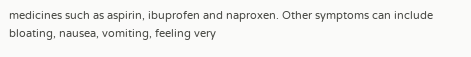medicines such as aspirin, ibuprofen and naproxen. Other symptoms can include bloating, nausea, vomiting, feeling very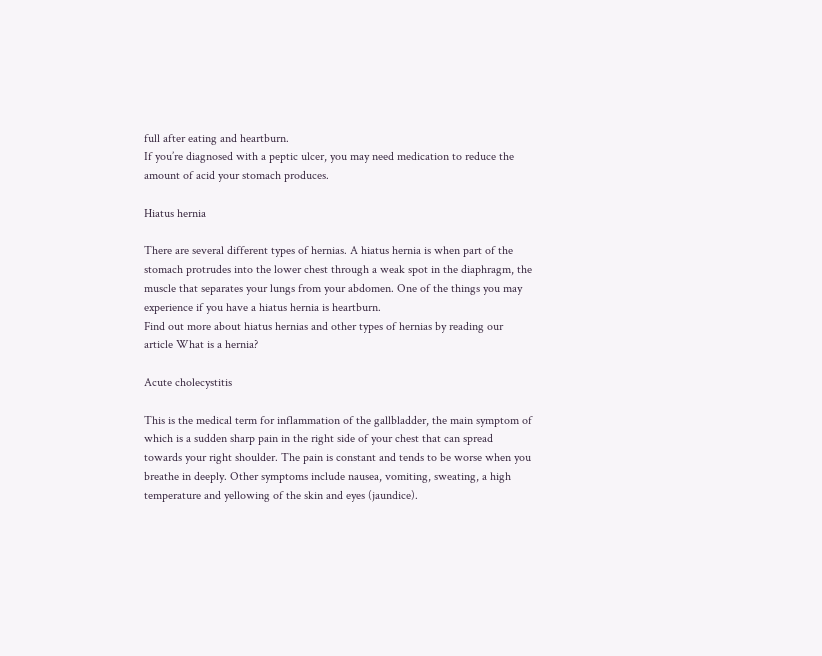full after eating and heartburn.
If you’re diagnosed with a peptic ulcer, you may need medication to reduce the amount of acid your stomach produces.

Hiatus hernia

There are several different types of hernias. A hiatus hernia is when part of the stomach protrudes into the lower chest through a weak spot in the diaphragm, the muscle that separates your lungs from your abdomen. One of the things you may experience if you have a hiatus hernia is heartburn.
Find out more about hiatus hernias and other types of hernias by reading our article What is a hernia?

Acute cholecystitis

This is the medical term for inflammation of the gallbladder, the main symptom of which is a sudden sharp pain in the right side of your chest that can spread towards your right shoulder. The pain is constant and tends to be worse when you breathe in deeply. Other symptoms include nausea, vomiting, sweating, a high temperature and yellowing of the skin and eyes (jaundice).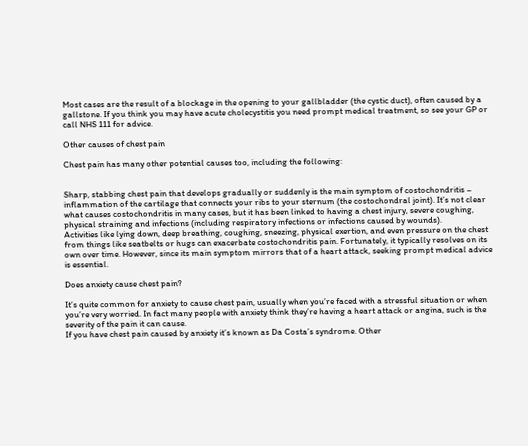Most cases are the result of a blockage in the opening to your gallbladder (the cystic duct), often caused by a gallstone. If you think you may have acute cholecystitis you need prompt medical treatment, so see your GP or call NHS 111 for advice.

Other causes of chest pain

Chest pain has many other potential causes too, including the following:


Sharp, stabbing chest pain that develops gradually or suddenly is the main symptom of costochondritis – inflammation of the cartilage that connects your ribs to your sternum (the costochondral joint). It’s not clear what causes costochondritis in many cases, but it has been linked to having a chest injury, severe coughing, physical straining and infections (including respiratory infections or infections caused by wounds).
Activities like lying down, deep breathing, coughing, sneezing, physical exertion, and even pressure on the chest from things like seatbelts or hugs can exacerbate costochondritis pain. Fortunately, it typically resolves on its own over time. However, since its main symptom mirrors that of a heart attack, seeking prompt medical advice is essential.

Does anxiety cause chest pain?

It’s quite common for anxiety to cause chest pain, usually when you’re faced with a stressful situation or when you’re very worried. In fact many people with anxiety think they’re having a heart attack or angina, such is the severity of the pain it can cause.
If you have chest pain caused by anxiety it’s known as Da Costa’s syndrome. Other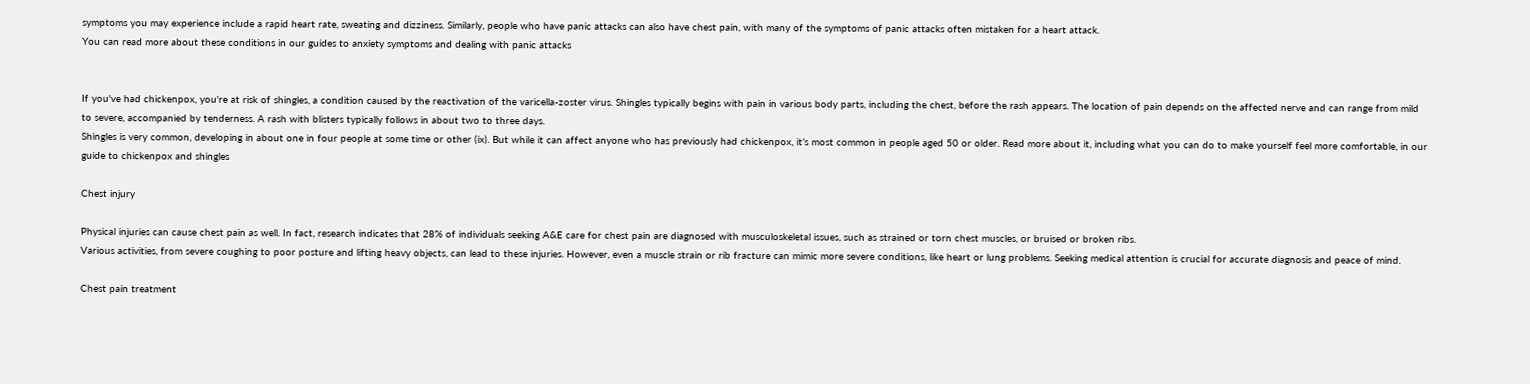symptoms you may experience include a rapid heart rate, sweating and dizziness. Similarly, people who have panic attacks can also have chest pain, with many of the symptoms of panic attacks often mistaken for a heart attack.
You can read more about these conditions in our guides to anxiety symptoms and dealing with panic attacks


If you've had chickenpox, you're at risk of shingles, a condition caused by the reactivation of the varicella-zoster virus. Shingles typically begins with pain in various body parts, including the chest, before the rash appears. The location of pain depends on the affected nerve and can range from mild to severe, accompanied by tenderness. A rash with blisters typically follows in about two to three days.
Shingles is very common, developing in about one in four people at some time or other (ix). But while it can affect anyone who has previously had chickenpox, it’s most common in people aged 50 or older. Read more about it, including what you can do to make yourself feel more comfortable, in our guide to chickenpox and shingles

Chest injury

Physical injuries can cause chest pain as well. In fact, research indicates that 28% of individuals seeking A&E care for chest pain are diagnosed with musculoskeletal issues, such as strained or torn chest muscles, or bruised or broken ribs.
Various activities, from severe coughing to poor posture and lifting heavy objects, can lead to these injuries. However, even a muscle strain or rib fracture can mimic more severe conditions, like heart or lung problems. Seeking medical attention is crucial for accurate diagnosis and peace of mind.

Chest pain treatment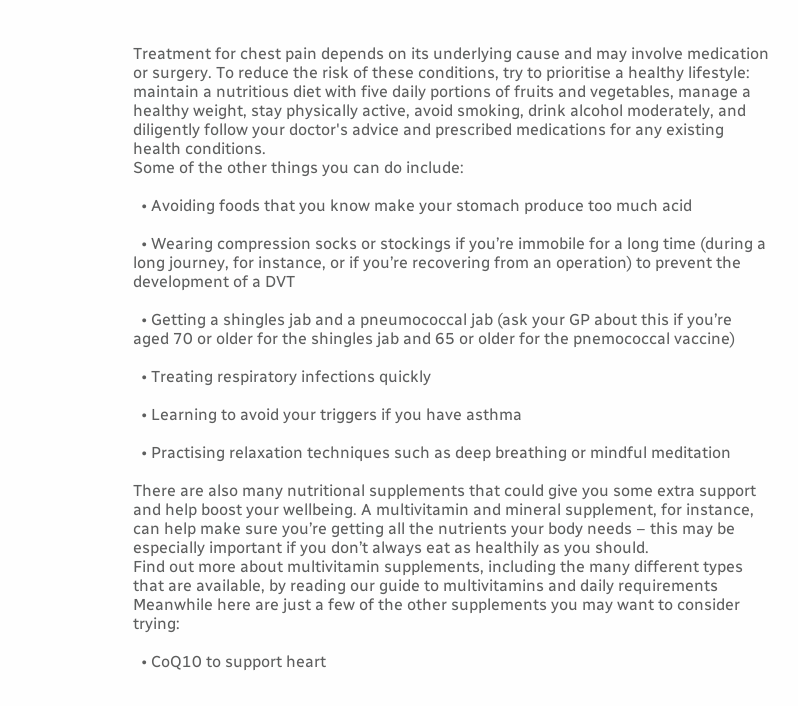Treatment for chest pain depends on its underlying cause and may involve medication or surgery. To reduce the risk of these conditions, try to prioritise a healthy lifestyle: maintain a nutritious diet with five daily portions of fruits and vegetables, manage a healthy weight, stay physically active, avoid smoking, drink alcohol moderately, and diligently follow your doctor's advice and prescribed medications for any existing health conditions.
Some of the other things you can do include:

  • Avoiding foods that you know make your stomach produce too much acid

  • Wearing compression socks or stockings if you’re immobile for a long time (during a long journey, for instance, or if you’re recovering from an operation) to prevent the development of a DVT

  • Getting a shingles jab and a pneumococcal jab (ask your GP about this if you’re aged 70 or older for the shingles jab and 65 or older for the pnemococcal vaccine)

  • Treating respiratory infections quickly

  • Learning to avoid your triggers if you have asthma

  • Practising relaxation techniques such as deep breathing or mindful meditation

There are also many nutritional supplements that could give you some extra support and help boost your wellbeing. A multivitamin and mineral supplement, for instance, can help make sure you’re getting all the nutrients your body needs – this may be especially important if you don’t always eat as healthily as you should.
Find out more about multivitamin supplements, including the many different types that are available, by reading our guide to multivitamins and daily requirements
Meanwhile here are just a few of the other supplements you may want to consider trying:

  • CoQ10 to support heart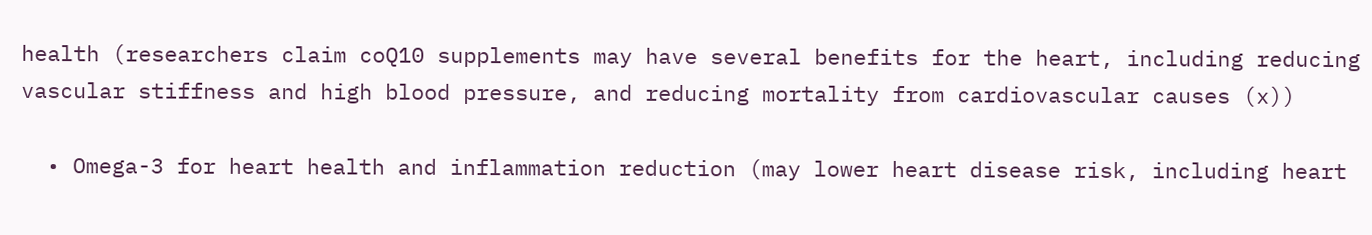health (researchers claim coQ10 supplements may have several benefits for the heart, including reducing vascular stiffness and high blood pressure, and reducing mortality from cardiovascular causes (x))

  • Omega-3 for heart health and inflammation reduction (may lower heart disease risk, including heart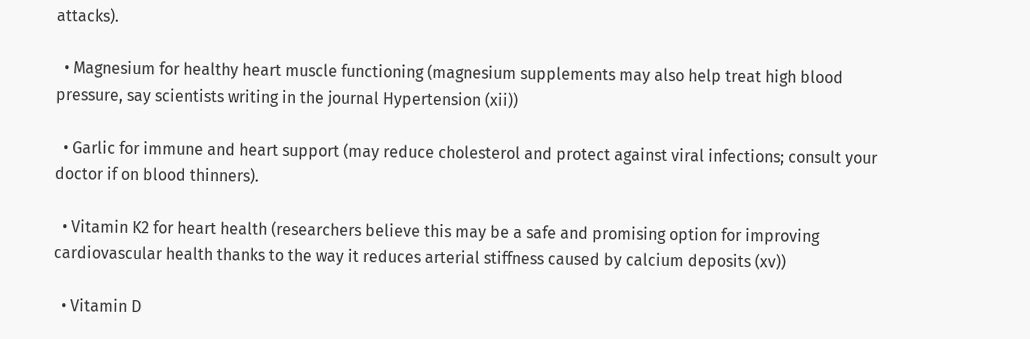attacks).

  • Magnesium for healthy heart muscle functioning (magnesium supplements may also help treat high blood pressure, say scientists writing in the journal Hypertension (xii))

  • Garlic for immune and heart support (may reduce cholesterol and protect against viral infections; consult your doctor if on blood thinners).

  • Vitamin K2 for heart health (researchers believe this may be a safe and promising option for improving cardiovascular health thanks to the way it reduces arterial stiffness caused by calcium deposits (xv))

  • Vitamin D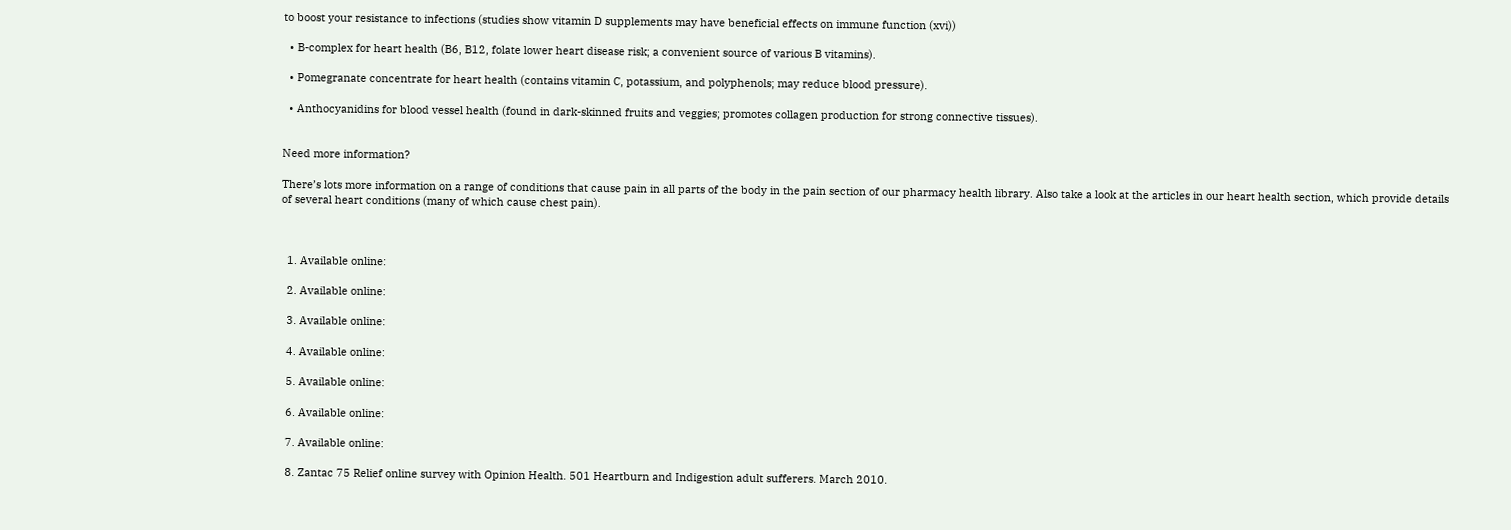to boost your resistance to infections (studies show vitamin D supplements may have beneficial effects on immune function (xvi))

  • B-complex for heart health (B6, B12, folate lower heart disease risk; a convenient source of various B vitamins).

  • Pomegranate concentrate for heart health (contains vitamin C, potassium, and polyphenols; may reduce blood pressure).

  • Anthocyanidins for blood vessel health (found in dark-skinned fruits and veggies; promotes collagen production for strong connective tissues).


Need more information?

There’s lots more information on a range of conditions that cause pain in all parts of the body in the pain section of our pharmacy health library. Also take a look at the articles in our heart health section, which provide details of several heart conditions (many of which cause chest pain).



  1. Available online:

  2. Available online:

  3. Available online:

  4. Available online:

  5. Available online:

  6. Available online:

  7. Available online:

  8. Zantac 75 Relief online survey with Opinion Health. 501 Heartburn and Indigestion adult sufferers. March 2010.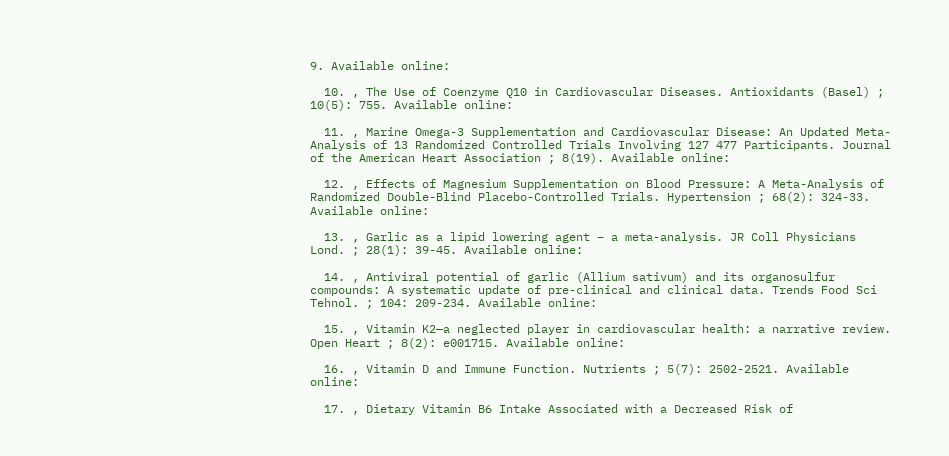9. Available online:

  10. , The Use of Coenzyme Q10 in Cardiovascular Diseases. Antioxidants (Basel) ; 10(5): 755. Available online:

  11. , Marine Omega-3 Supplementation and Cardiovascular Disease: An Updated Meta-Analysis of 13 Randomized Controlled Trials Involving 127 477 Participants. Journal of the American Heart Association ; 8(19). Available online:

  12. , Effects of Magnesium Supplementation on Blood Pressure: A Meta-Analysis of Randomized Double-Blind Placebo-Controlled Trials. Hypertension ; 68(2): 324-33. Available online:

  13. , Garlic as a lipid lowering agent – a meta-analysis. JR Coll Physicians Lond. ; 28(1): 39-45. Available online:

  14. , Antiviral potential of garlic (Allium sativum) and its organosulfur compounds: A systematic update of pre-clinical and clinical data. Trends Food Sci Tehnol. ; 104: 209-234. Available online:

  15. , Vitamin K2—a neglected player in cardiovascular health: a narrative review. Open Heart ; 8(2): e001715. Available online:

  16. , Vitamin D and Immune Function. Nutrients ; 5(7): 2502-2521. Available online:

  17. , Dietary Vitamin B6 Intake Associated with a Decreased Risk of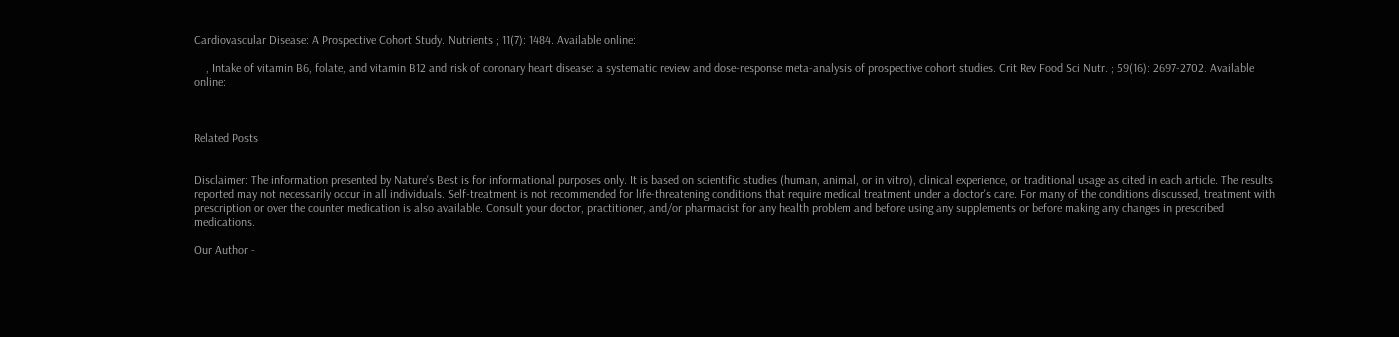Cardiovascular Disease: A Prospective Cohort Study. Nutrients ; 11(7): 1484. Available online:

    , Intake of vitamin B6, folate, and vitamin B12 and risk of coronary heart disease: a systematic review and dose-response meta-analysis of prospective cohort studies. Crit Rev Food Sci Nutr. ; 59(16): 2697-2702. Available online:



Related Posts


Disclaimer: The information presented by Nature's Best is for informational purposes only. It is based on scientific studies (human, animal, or in vitro), clinical experience, or traditional usage as cited in each article. The results reported may not necessarily occur in all individuals. Self-treatment is not recommended for life-threatening conditions that require medical treatment under a doctor's care. For many of the conditions discussed, treatment with prescription or over the counter medication is also available. Consult your doctor, practitioner, and/or pharmacist for any health problem and before using any supplements or before making any changes in prescribed medications.

Our Author -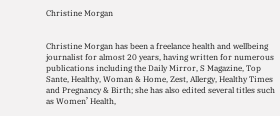Christine Morgan


Christine Morgan has been a freelance health and wellbeing journalist for almost 20 years, having written for numerous publications including the Daily Mirror, S Magazine, Top Sante, Healthy, Woman & Home, Zest, Allergy, Healthy Times and Pregnancy & Birth; she has also edited several titles such as Women’ Health,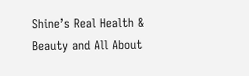Shine’s Real Health & Beauty and All About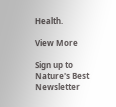Health.

View More

Sign up to Nature's Best Newsletter